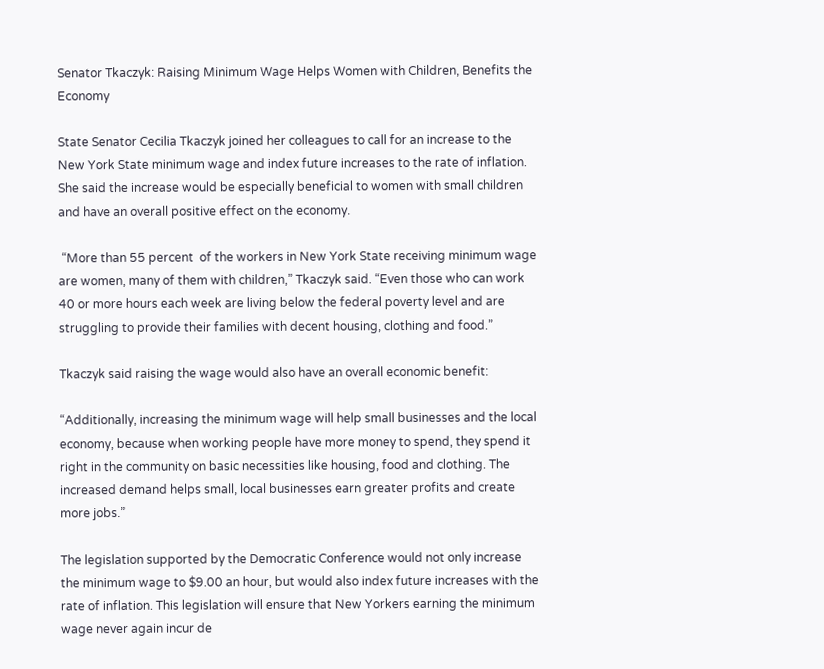Senator Tkaczyk: Raising Minimum Wage Helps Women with Children, Benefits the Economy

State Senator Cecilia Tkaczyk joined her colleagues to call for an increase to the  New York State minimum wage and index future increases to the rate of inflation. She said the increase would be especially beneficial to women with small children and have an overall positive effect on the economy.

 “More than 55 percent  of the workers in New York State receiving minimum wage are women, many of them with children,” Tkaczyk said. “Even those who can work 40 or more hours each week are living below the federal poverty level and are struggling to provide their families with decent housing, clothing and food.”

Tkaczyk said raising the wage would also have an overall economic benefit:

“Additionally, increasing the minimum wage will help small businesses and the local economy, because when working people have more money to spend, they spend it right in the community on basic necessities like housing, food and clothing. The increased demand helps small, local businesses earn greater profits and create more jobs.”

The legislation supported by the Democratic Conference would not only increase the minimum wage to $9.00 an hour, but would also index future increases with the rate of inflation. This legislation will ensure that New Yorkers earning the minimum wage never again incur de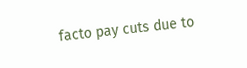facto pay cuts due to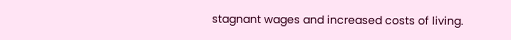stagnant wages and increased costs of living.